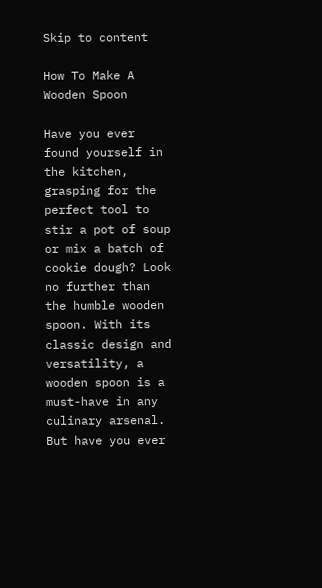Skip to content

How To Make A Wooden Spoon

Have you ever found yourself in the kitchen, grasping for the perfect tool to stir a pot of soup or mix a batch of cookie dough? Look no further than the humble wooden spoon. With its classic design and versatility, a wooden spoon is a must-have in any culinary arsenal. But have you ever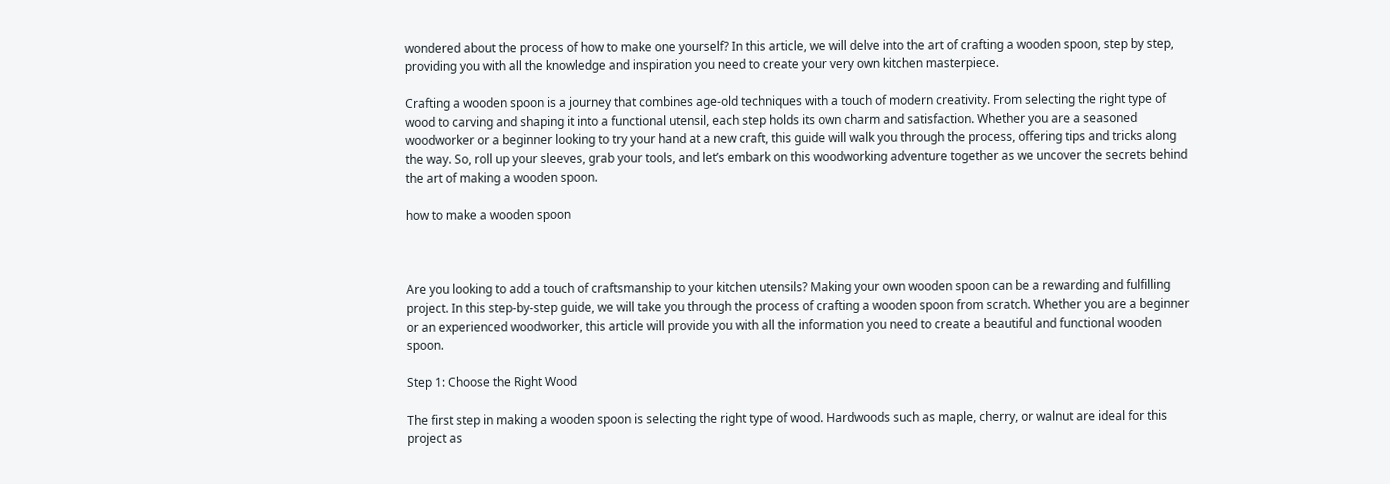wondered about the process of how to make one yourself? In this article, we will delve into the art of crafting a wooden spoon, step by step, providing you with all the knowledge and inspiration you need to create your very own kitchen masterpiece.

Crafting a wooden spoon is a journey that combines age-old techniques with a touch of modern creativity. From selecting the right type of wood to carving and shaping it into a functional utensil, each step holds its own charm and satisfaction. Whether you are a seasoned woodworker or a beginner looking to try your hand at a new craft, this guide will walk you through the process, offering tips and tricks along the way. So, roll up your sleeves, grab your tools, and let’s embark on this woodworking adventure together as we uncover the secrets behind the art of making a wooden spoon.

how to make a wooden spoon



Are you looking to add a touch of craftsmanship to your kitchen utensils? Making your own wooden spoon can be a rewarding and fulfilling project. In this step-by-step guide, we will take you through the process of crafting a wooden spoon from scratch. Whether you are a beginner or an experienced woodworker, this article will provide you with all the information you need to create a beautiful and functional wooden spoon.

Step 1: Choose the Right Wood

The first step in making a wooden spoon is selecting the right type of wood. Hardwoods such as maple, cherry, or walnut are ideal for this project as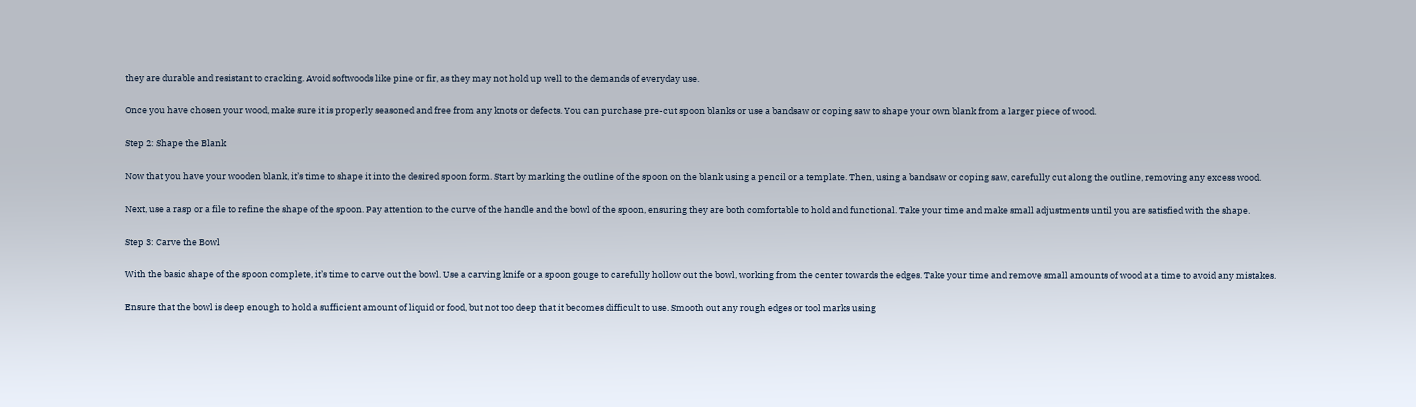they are durable and resistant to cracking. Avoid softwoods like pine or fir, as they may not hold up well to the demands of everyday use.

Once you have chosen your wood, make sure it is properly seasoned and free from any knots or defects. You can purchase pre-cut spoon blanks or use a bandsaw or coping saw to shape your own blank from a larger piece of wood.

Step 2: Shape the Blank

Now that you have your wooden blank, it’s time to shape it into the desired spoon form. Start by marking the outline of the spoon on the blank using a pencil or a template. Then, using a bandsaw or coping saw, carefully cut along the outline, removing any excess wood.

Next, use a rasp or a file to refine the shape of the spoon. Pay attention to the curve of the handle and the bowl of the spoon, ensuring they are both comfortable to hold and functional. Take your time and make small adjustments until you are satisfied with the shape.

Step 3: Carve the Bowl

With the basic shape of the spoon complete, it’s time to carve out the bowl. Use a carving knife or a spoon gouge to carefully hollow out the bowl, working from the center towards the edges. Take your time and remove small amounts of wood at a time to avoid any mistakes.

Ensure that the bowl is deep enough to hold a sufficient amount of liquid or food, but not too deep that it becomes difficult to use. Smooth out any rough edges or tool marks using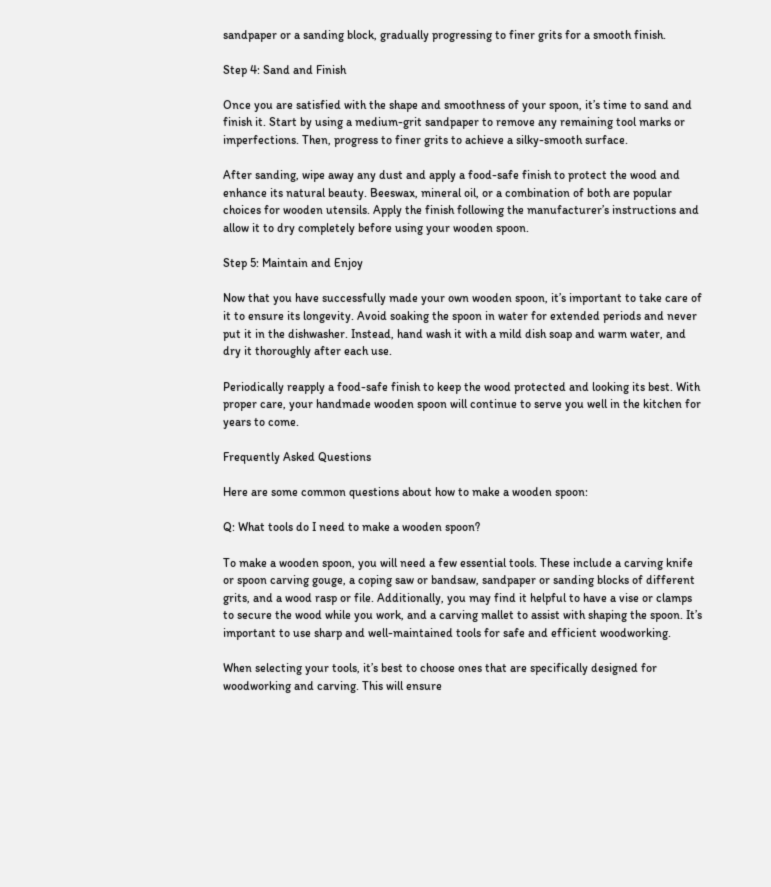sandpaper or a sanding block, gradually progressing to finer grits for a smooth finish.

Step 4: Sand and Finish

Once you are satisfied with the shape and smoothness of your spoon, it’s time to sand and finish it. Start by using a medium-grit sandpaper to remove any remaining tool marks or imperfections. Then, progress to finer grits to achieve a silky-smooth surface.

After sanding, wipe away any dust and apply a food-safe finish to protect the wood and enhance its natural beauty. Beeswax, mineral oil, or a combination of both are popular choices for wooden utensils. Apply the finish following the manufacturer’s instructions and allow it to dry completely before using your wooden spoon.

Step 5: Maintain and Enjoy

Now that you have successfully made your own wooden spoon, it’s important to take care of it to ensure its longevity. Avoid soaking the spoon in water for extended periods and never put it in the dishwasher. Instead, hand wash it with a mild dish soap and warm water, and dry it thoroughly after each use.

Periodically reapply a food-safe finish to keep the wood protected and looking its best. With proper care, your handmade wooden spoon will continue to serve you well in the kitchen for years to come.

Frequently Asked Questions

Here are some common questions about how to make a wooden spoon:

Q: What tools do I need to make a wooden spoon?

To make a wooden spoon, you will need a few essential tools. These include a carving knife or spoon carving gouge, a coping saw or bandsaw, sandpaper or sanding blocks of different grits, and a wood rasp or file. Additionally, you may find it helpful to have a vise or clamps to secure the wood while you work, and a carving mallet to assist with shaping the spoon. It’s important to use sharp and well-maintained tools for safe and efficient woodworking.

When selecting your tools, it’s best to choose ones that are specifically designed for woodworking and carving. This will ensure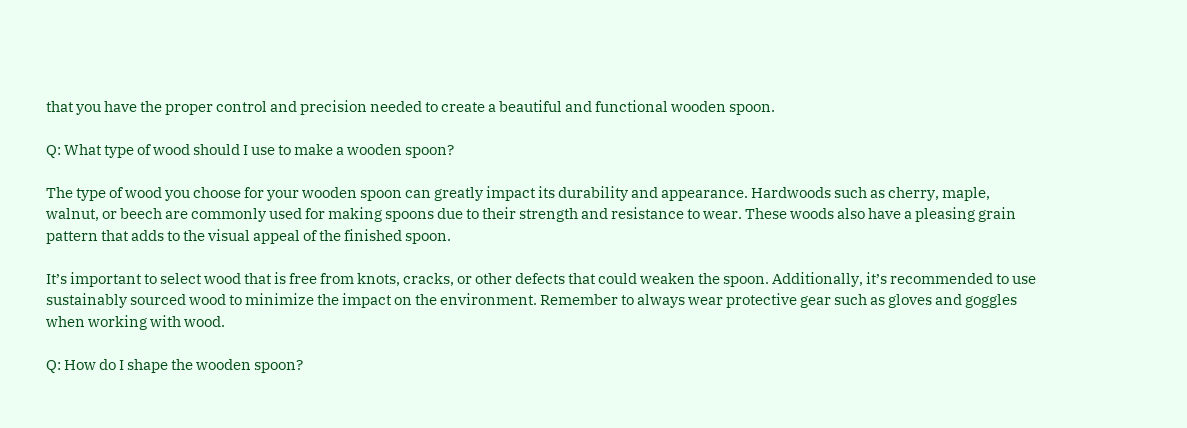that you have the proper control and precision needed to create a beautiful and functional wooden spoon.

Q: What type of wood should I use to make a wooden spoon?

The type of wood you choose for your wooden spoon can greatly impact its durability and appearance. Hardwoods such as cherry, maple, walnut, or beech are commonly used for making spoons due to their strength and resistance to wear. These woods also have a pleasing grain pattern that adds to the visual appeal of the finished spoon.

It’s important to select wood that is free from knots, cracks, or other defects that could weaken the spoon. Additionally, it’s recommended to use sustainably sourced wood to minimize the impact on the environment. Remember to always wear protective gear such as gloves and goggles when working with wood.

Q: How do I shape the wooden spoon?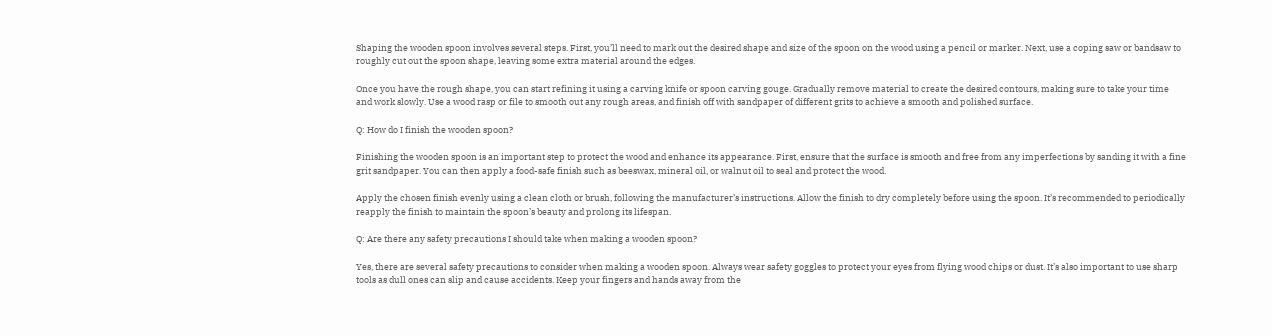Shaping the wooden spoon involves several steps. First, you’ll need to mark out the desired shape and size of the spoon on the wood using a pencil or marker. Next, use a coping saw or bandsaw to roughly cut out the spoon shape, leaving some extra material around the edges.

Once you have the rough shape, you can start refining it using a carving knife or spoon carving gouge. Gradually remove material to create the desired contours, making sure to take your time and work slowly. Use a wood rasp or file to smooth out any rough areas, and finish off with sandpaper of different grits to achieve a smooth and polished surface.

Q: How do I finish the wooden spoon?

Finishing the wooden spoon is an important step to protect the wood and enhance its appearance. First, ensure that the surface is smooth and free from any imperfections by sanding it with a fine grit sandpaper. You can then apply a food-safe finish such as beeswax, mineral oil, or walnut oil to seal and protect the wood.

Apply the chosen finish evenly using a clean cloth or brush, following the manufacturer’s instructions. Allow the finish to dry completely before using the spoon. It’s recommended to periodically reapply the finish to maintain the spoon’s beauty and prolong its lifespan.

Q: Are there any safety precautions I should take when making a wooden spoon?

Yes, there are several safety precautions to consider when making a wooden spoon. Always wear safety goggles to protect your eyes from flying wood chips or dust. It’s also important to use sharp tools as dull ones can slip and cause accidents. Keep your fingers and hands away from the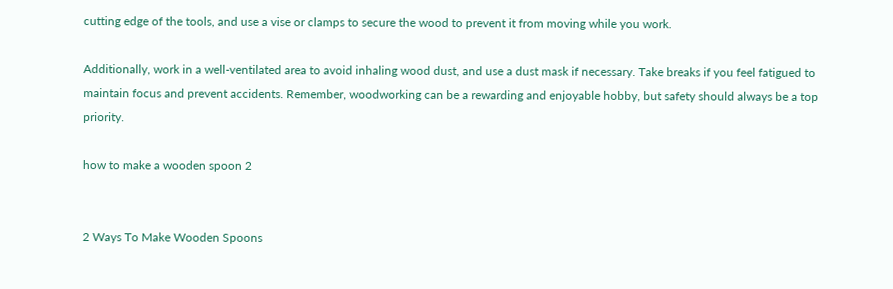cutting edge of the tools, and use a vise or clamps to secure the wood to prevent it from moving while you work.

Additionally, work in a well-ventilated area to avoid inhaling wood dust, and use a dust mask if necessary. Take breaks if you feel fatigued to maintain focus and prevent accidents. Remember, woodworking can be a rewarding and enjoyable hobby, but safety should always be a top priority.

how to make a wooden spoon 2


2 Ways To Make Wooden Spoons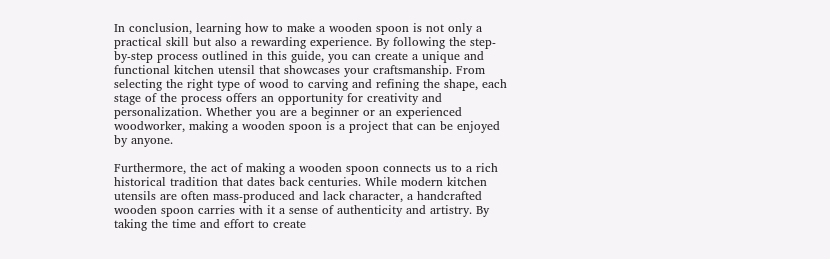In conclusion, learning how to make a wooden spoon is not only a practical skill but also a rewarding experience. By following the step-by-step process outlined in this guide, you can create a unique and functional kitchen utensil that showcases your craftsmanship. From selecting the right type of wood to carving and refining the shape, each stage of the process offers an opportunity for creativity and personalization. Whether you are a beginner or an experienced woodworker, making a wooden spoon is a project that can be enjoyed by anyone.

Furthermore, the act of making a wooden spoon connects us to a rich historical tradition that dates back centuries. While modern kitchen utensils are often mass-produced and lack character, a handcrafted wooden spoon carries with it a sense of authenticity and artistry. By taking the time and effort to create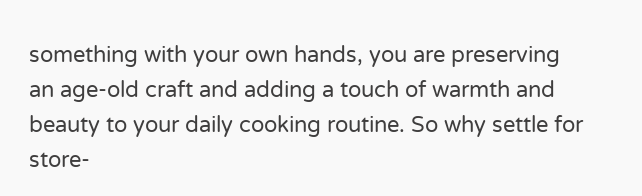something with your own hands, you are preserving an age-old craft and adding a touch of warmth and beauty to your daily cooking routine. So why settle for store-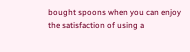bought spoons when you can enjoy the satisfaction of using a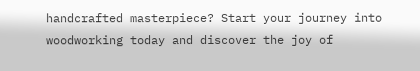handcrafted masterpiece? Start your journey into woodworking today and discover the joy of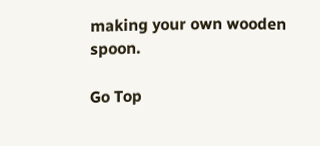making your own wooden spoon.

Go Top